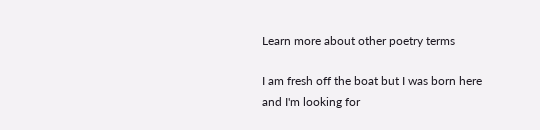Learn more about other poetry terms

I am fresh off the boat but I was born here and I'm looking for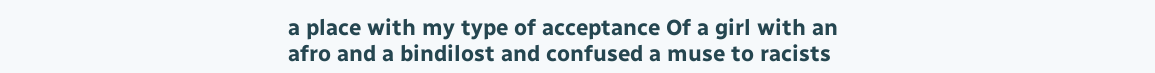a place with my type of acceptance Of a girl with an afro and a bindilost and confused a muse to racists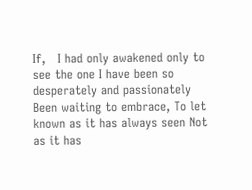If,   I had only awakened only to see the one I have been so desperately and passionately Been waiting to embrace, To let known as it has always seen Not as it has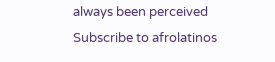always been perceived
Subscribe to afrolatinos